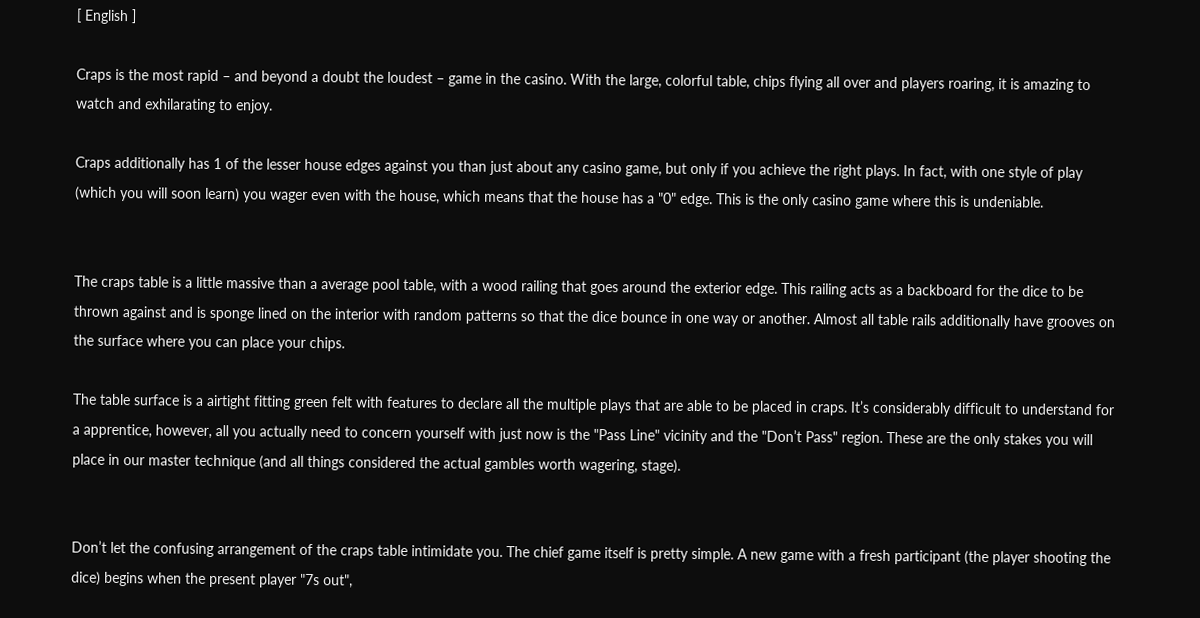[ English ]

Craps is the most rapid – and beyond a doubt the loudest – game in the casino. With the large, colorful table, chips flying all over and players roaring, it is amazing to watch and exhilarating to enjoy.

Craps additionally has 1 of the lesser house edges against you than just about any casino game, but only if you achieve the right plays. In fact, with one style of play (which you will soon learn) you wager even with the house, which means that the house has a "0" edge. This is the only casino game where this is undeniable.


The craps table is a little massive than a average pool table, with a wood railing that goes around the exterior edge. This railing acts as a backboard for the dice to be thrown against and is sponge lined on the interior with random patterns so that the dice bounce in one way or another. Almost all table rails additionally have grooves on the surface where you can place your chips.

The table surface is a airtight fitting green felt with features to declare all the multiple plays that are able to be placed in craps. It’s considerably difficult to understand for a apprentice, however, all you actually need to concern yourself with just now is the "Pass Line" vicinity and the "Don’t Pass" region. These are the only stakes you will place in our master technique (and all things considered the actual gambles worth wagering, stage).


Don’t let the confusing arrangement of the craps table intimidate you. The chief game itself is pretty simple. A new game with a fresh participant (the player shooting the dice) begins when the present player "7s out",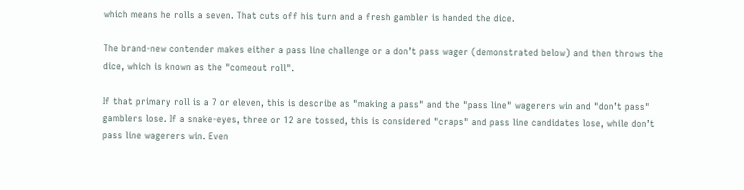which means he rolls a seven. That cuts off his turn and a fresh gambler is handed the dice.

The brand-new contender makes either a pass line challenge or a don’t pass wager (demonstrated below) and then throws the dice, which is known as the "comeout roll".

If that primary roll is a 7 or eleven, this is describe as "making a pass" and the "pass line" wagerers win and "don’t pass" gamblers lose. If a snake-eyes, three or 12 are tossed, this is considered "craps" and pass line candidates lose, while don’t pass line wagerers win. Even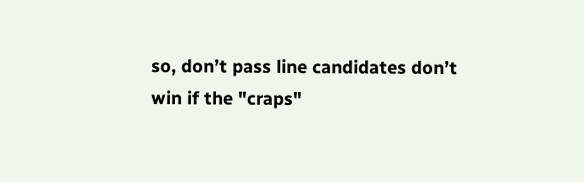so, don’t pass line candidates don’t win if the "craps"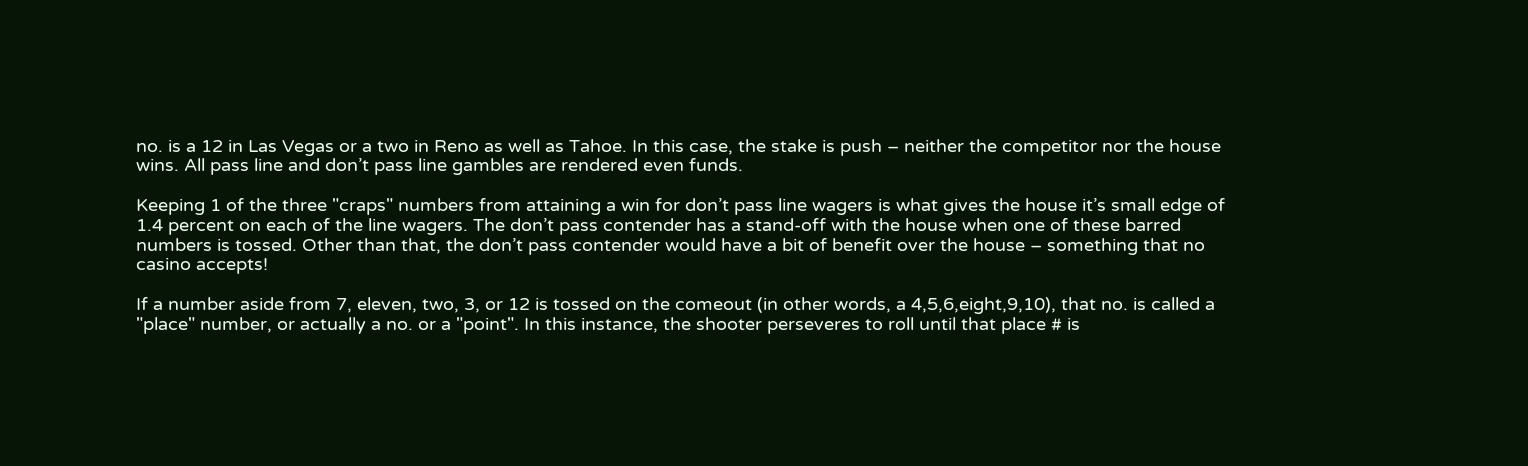no. is a 12 in Las Vegas or a two in Reno as well as Tahoe. In this case, the stake is push – neither the competitor nor the house wins. All pass line and don’t pass line gambles are rendered even funds.

Keeping 1 of the three "craps" numbers from attaining a win for don’t pass line wagers is what gives the house it’s small edge of 1.4 percent on each of the line wagers. The don’t pass contender has a stand-off with the house when one of these barred numbers is tossed. Other than that, the don’t pass contender would have a bit of benefit over the house – something that no casino accepts!

If a number aside from 7, eleven, two, 3, or 12 is tossed on the comeout (in other words, a 4,5,6,eight,9,10), that no. is called a "place" number, or actually a no. or a "point". In this instance, the shooter perseveres to roll until that place # is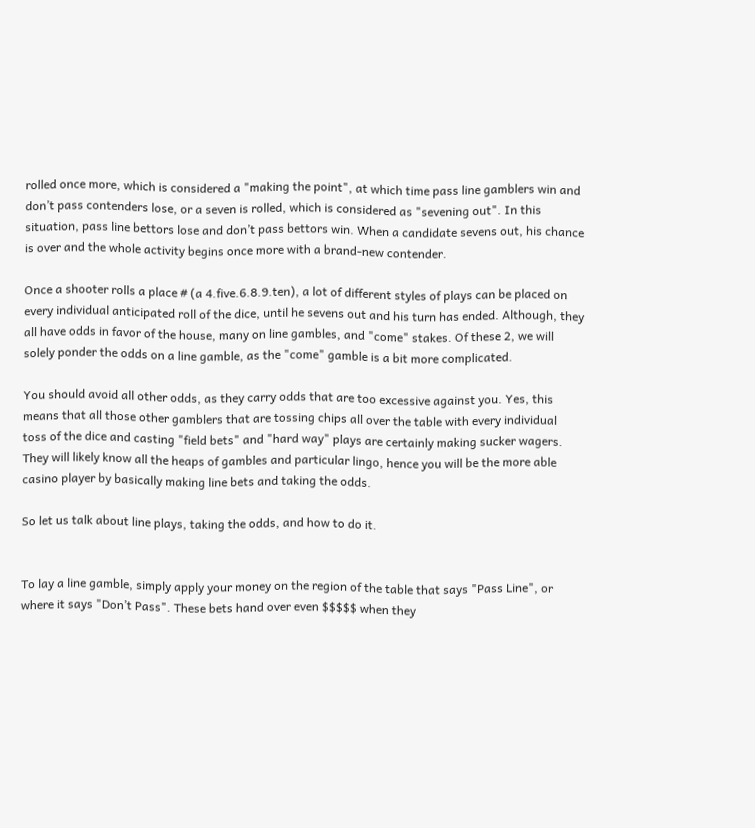rolled once more, which is considered a "making the point", at which time pass line gamblers win and don’t pass contenders lose, or a seven is rolled, which is considered as "sevening out". In this situation, pass line bettors lose and don’t pass bettors win. When a candidate sevens out, his chance is over and the whole activity begins once more with a brand-new contender.

Once a shooter rolls a place # (a 4.five.6.8.9.ten), a lot of different styles of plays can be placed on every individual anticipated roll of the dice, until he sevens out and his turn has ended. Although, they all have odds in favor of the house, many on line gambles, and "come" stakes. Of these 2, we will solely ponder the odds on a line gamble, as the "come" gamble is a bit more complicated.

You should avoid all other odds, as they carry odds that are too excessive against you. Yes, this means that all those other gamblers that are tossing chips all over the table with every individual toss of the dice and casting "field bets" and "hard way" plays are certainly making sucker wagers. They will likely know all the heaps of gambles and particular lingo, hence you will be the more able casino player by basically making line bets and taking the odds.

So let us talk about line plays, taking the odds, and how to do it.


To lay a line gamble, simply apply your money on the region of the table that says "Pass Line", or where it says "Don’t Pass". These bets hand over even $$$$$ when they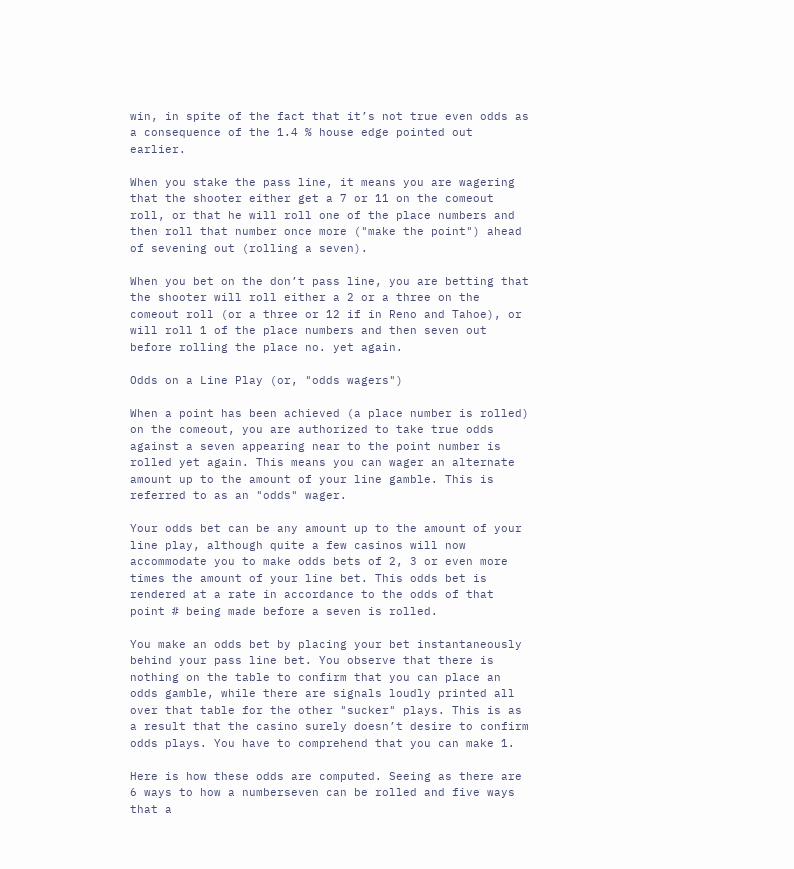win, in spite of the fact that it’s not true even odds as a consequence of the 1.4 % house edge pointed out earlier.

When you stake the pass line, it means you are wagering that the shooter either get a 7 or 11 on the comeout roll, or that he will roll one of the place numbers and then roll that number once more ("make the point") ahead of sevening out (rolling a seven).

When you bet on the don’t pass line, you are betting that the shooter will roll either a 2 or a three on the comeout roll (or a three or 12 if in Reno and Tahoe), or will roll 1 of the place numbers and then seven out before rolling the place no. yet again.

Odds on a Line Play (or, "odds wagers")

When a point has been achieved (a place number is rolled) on the comeout, you are authorized to take true odds against a seven appearing near to the point number is rolled yet again. This means you can wager an alternate amount up to the amount of your line gamble. This is referred to as an "odds" wager.

Your odds bet can be any amount up to the amount of your line play, although quite a few casinos will now accommodate you to make odds bets of 2, 3 or even more times the amount of your line bet. This odds bet is rendered at a rate in accordance to the odds of that point # being made before a seven is rolled.

You make an odds bet by placing your bet instantaneously behind your pass line bet. You observe that there is nothing on the table to confirm that you can place an odds gamble, while there are signals loudly printed all over that table for the other "sucker" plays. This is as a result that the casino surely doesn’t desire to confirm odds plays. You have to comprehend that you can make 1.

Here is how these odds are computed. Seeing as there are 6 ways to how a numberseven can be rolled and five ways that a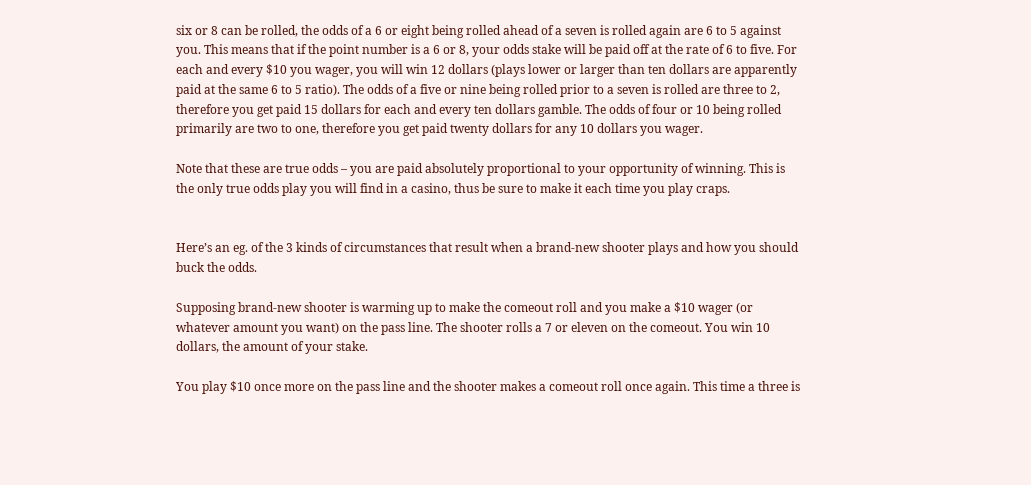six or 8 can be rolled, the odds of a 6 or eight being rolled ahead of a seven is rolled again are 6 to 5 against you. This means that if the point number is a 6 or 8, your odds stake will be paid off at the rate of 6 to five. For each and every $10 you wager, you will win 12 dollars (plays lower or larger than ten dollars are apparently paid at the same 6 to 5 ratio). The odds of a five or nine being rolled prior to a seven is rolled are three to 2, therefore you get paid 15 dollars for each and every ten dollars gamble. The odds of four or 10 being rolled primarily are two to one, therefore you get paid twenty dollars for any 10 dollars you wager.

Note that these are true odds – you are paid absolutely proportional to your opportunity of winning. This is the only true odds play you will find in a casino, thus be sure to make it each time you play craps.


Here’s an eg. of the 3 kinds of circumstances that result when a brand-new shooter plays and how you should buck the odds.

Supposing brand-new shooter is warming up to make the comeout roll and you make a $10 wager (or whatever amount you want) on the pass line. The shooter rolls a 7 or eleven on the comeout. You win 10 dollars, the amount of your stake.

You play $10 once more on the pass line and the shooter makes a comeout roll once again. This time a three is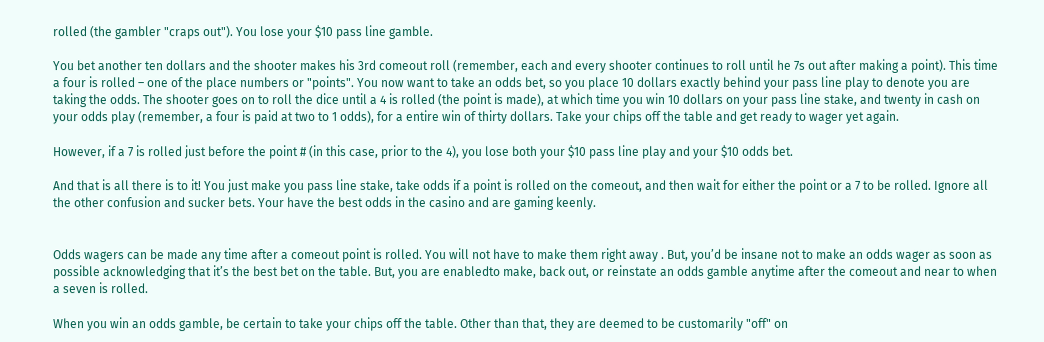rolled (the gambler "craps out"). You lose your $10 pass line gamble.

You bet another ten dollars and the shooter makes his 3rd comeout roll (remember, each and every shooter continues to roll until he 7s out after making a point). This time a four is rolled – one of the place numbers or "points". You now want to take an odds bet, so you place 10 dollars exactly behind your pass line play to denote you are taking the odds. The shooter goes on to roll the dice until a 4 is rolled (the point is made), at which time you win 10 dollars on your pass line stake, and twenty in cash on your odds play (remember, a four is paid at two to 1 odds), for a entire win of thirty dollars. Take your chips off the table and get ready to wager yet again.

However, if a 7 is rolled just before the point # (in this case, prior to the 4), you lose both your $10 pass line play and your $10 odds bet.

And that is all there is to it! You just make you pass line stake, take odds if a point is rolled on the comeout, and then wait for either the point or a 7 to be rolled. Ignore all the other confusion and sucker bets. Your have the best odds in the casino and are gaming keenly.


Odds wagers can be made any time after a comeout point is rolled. You will not have to make them right away . But, you’d be insane not to make an odds wager as soon as possible acknowledging that it’s the best bet on the table. But, you are enabledto make, back out, or reinstate an odds gamble anytime after the comeout and near to when a seven is rolled.

When you win an odds gamble, be certain to take your chips off the table. Other than that, they are deemed to be customarily "off" on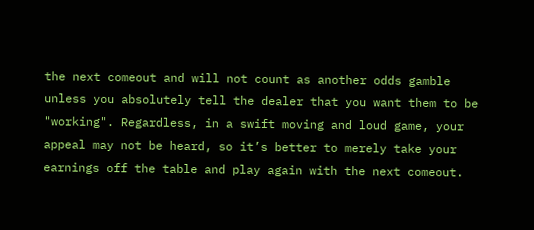the next comeout and will not count as another odds gamble unless you absolutely tell the dealer that you want them to be "working". Regardless, in a swift moving and loud game, your appeal may not be heard, so it’s better to merely take your earnings off the table and play again with the next comeout.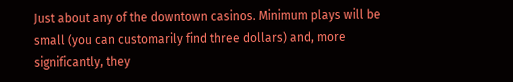Just about any of the downtown casinos. Minimum plays will be small (you can customarily find three dollars) and, more significantly, they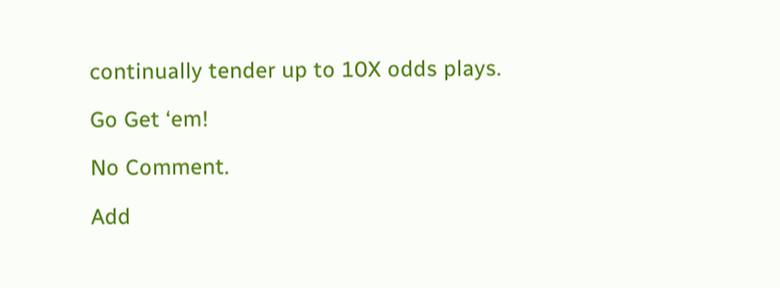continually tender up to 10X odds plays.

Go Get ‘em!

No Comment.

Add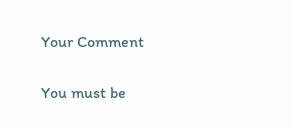Your Comment

You must be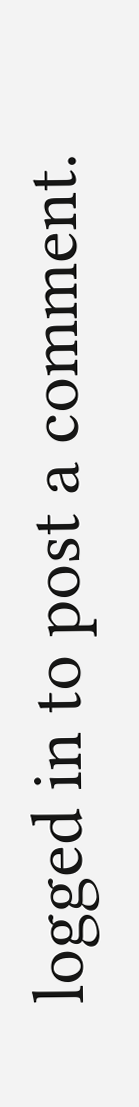logged in to post a comment.